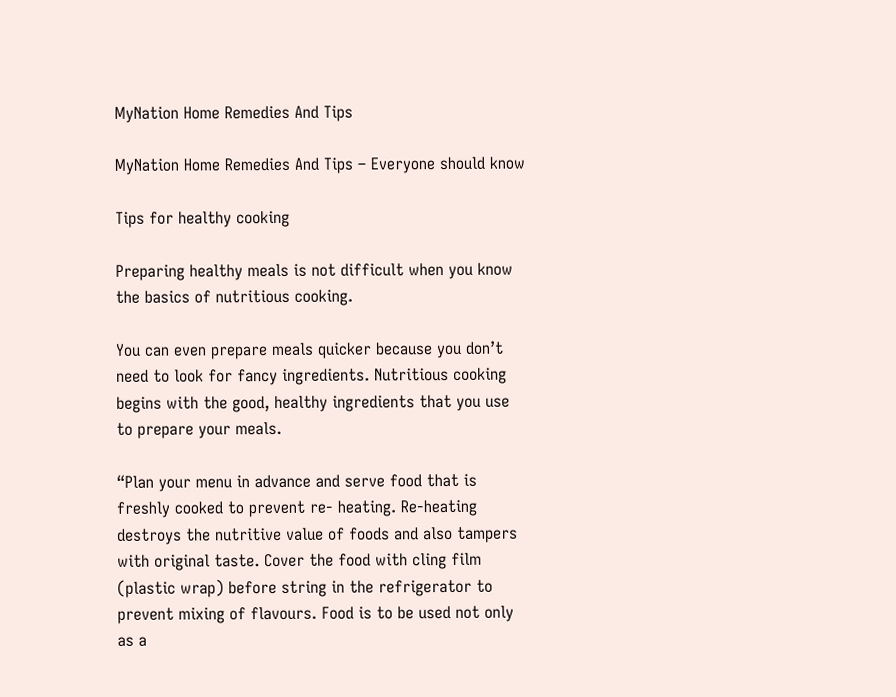MyNation Home Remedies And Tips

MyNation Home Remedies And Tips – Everyone should know

Tips for healthy cooking

Preparing healthy meals is not difficult when you know the basics of nutritious cooking.

You can even prepare meals quicker because you don’t need to look for fancy ingredients. Nutritious cooking begins with the good, healthy ingredients that you use to prepare your meals.

“Plan your menu in advance and serve food that is freshly cooked to prevent re- heating. Re-heating destroys the nutritive value of foods and also tampers with original taste. Cover the food with cling film (plastic wrap) before string in the refrigerator to prevent mixing of flavours. Food is to be used not only as a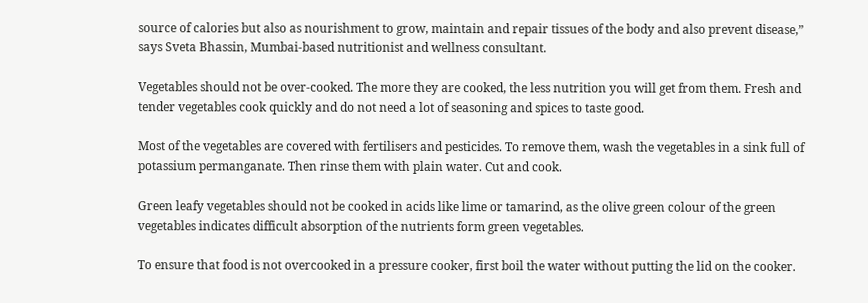source of calories but also as nourishment to grow, maintain and repair tissues of the body and also prevent disease,” says Sveta Bhassin, Mumbai-based nutritionist and wellness consultant.

Vegetables should not be over-cooked. The more they are cooked, the less nutrition you will get from them. Fresh and tender vegetables cook quickly and do not need a lot of seasoning and spices to taste good.

Most of the vegetables are covered with fertilisers and pesticides. To remove them, wash the vegetables in a sink full of potassium permanganate. Then rinse them with plain water. Cut and cook.

Green leafy vegetables should not be cooked in acids like lime or tamarind, as the olive green colour of the green vegetables indicates difficult absorption of the nutrients form green vegetables.

To ensure that food is not overcooked in a pressure cooker, first boil the water without putting the lid on the cooker.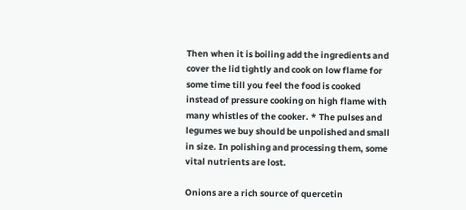Then when it is boiling add the ingredients and cover the lid tightly and cook on low flame for some time till you feel the food is cooked instead of pressure cooking on high flame with many whistles of the cooker. * The pulses and legumes we buy should be unpolished and small in size. In polishing and processing them, some vital nutrients are lost.

Onions are a rich source of quercetin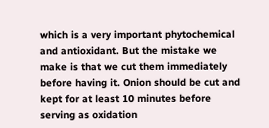which is a very important phytochemical and antioxidant. But the mistake we make is that we cut them immediately before having it. Onion should be cut and kept for at least 10 minutes before serving as oxidation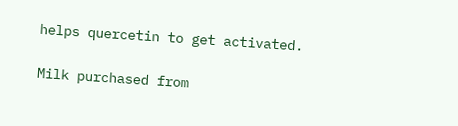helps quercetin to get activated.

Milk purchased from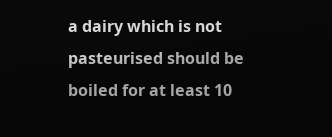a dairy which is not pasteurised should be boiled for at least 10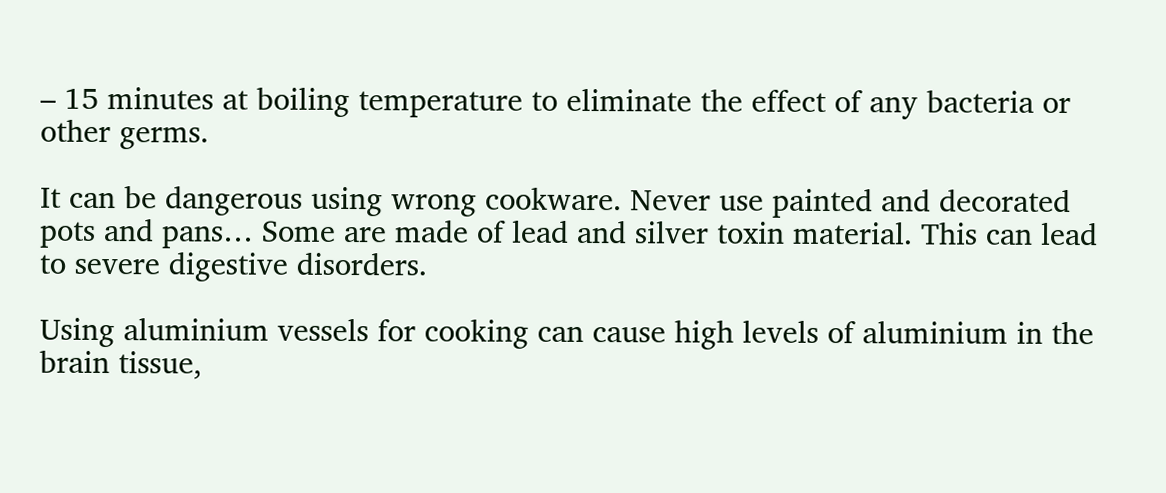– 15 minutes at boiling temperature to eliminate the effect of any bacteria or other germs.

It can be dangerous using wrong cookware. Never use painted and decorated pots and pans… Some are made of lead and silver toxin material. This can lead to severe digestive disorders.

Using aluminium vessels for cooking can cause high levels of aluminium in the brain tissue,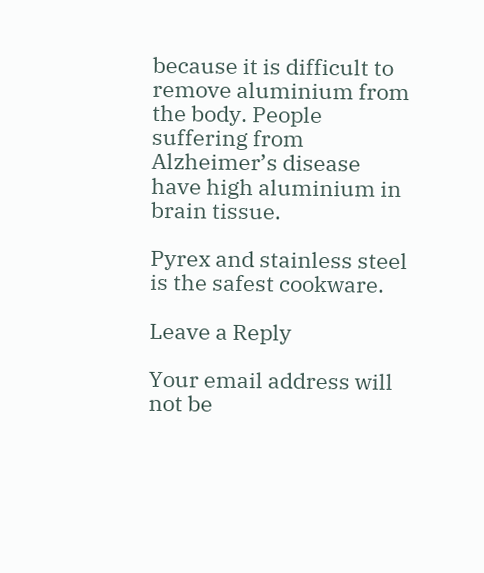because it is difficult to remove aluminium from the body. People suffering from Alzheimer’s disease have high aluminium in brain tissue.

Pyrex and stainless steel is the safest cookware.

Leave a Reply

Your email address will not be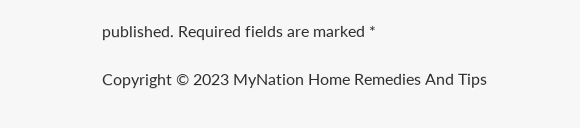published. Required fields are marked *

Copyright © 2023 MyNation Home Remedies And Tips